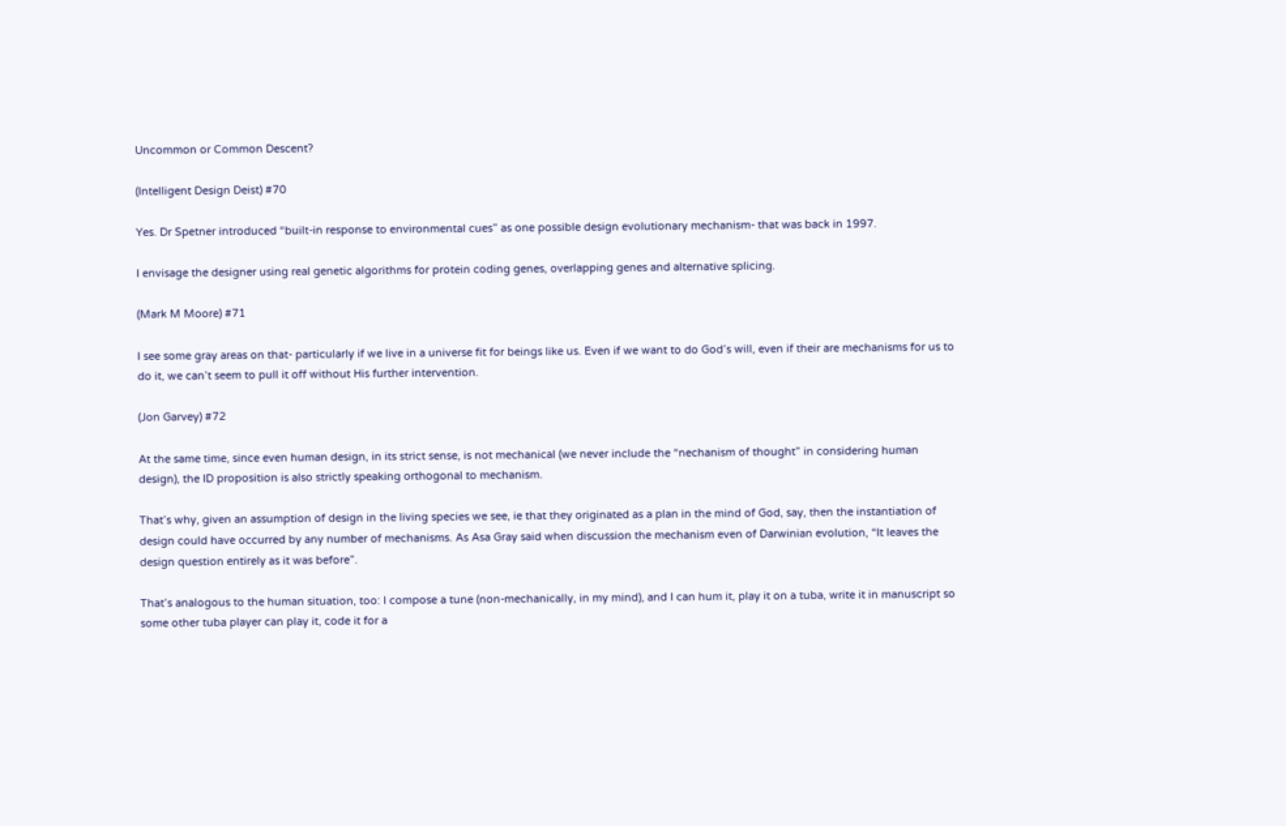Uncommon or Common Descent?

(Intelligent Design Deist) #70

Yes. Dr Spetner introduced “built-in response to environmental cues” as one possible design evolutionary mechanism- that was back in 1997.

I envisage the designer using real genetic algorithms for protein coding genes, overlapping genes and alternative splicing.

(Mark M Moore) #71

I see some gray areas on that- particularly if we live in a universe fit for beings like us. Even if we want to do God’s will, even if their are mechanisms for us to do it, we can’t seem to pull it off without His further intervention.

(Jon Garvey) #72

At the same time, since even human design, in its strict sense, is not mechanical (we never include the “nechanism of thought” in considering human design), the ID proposition is also strictly speaking orthogonal to mechanism.

That’s why, given an assumption of design in the living species we see, ie that they originated as a plan in the mind of God, say, then the instantiation of design could have occurred by any number of mechanisms. As Asa Gray said when discussion the mechanism even of Darwinian evolution, “It leaves the design question entirely as it was before”.

That’s analogous to the human situation, too: I compose a tune (non-mechanically, in my mind), and I can hum it, play it on a tuba, write it in manuscript so some other tuba player can play it, code it for a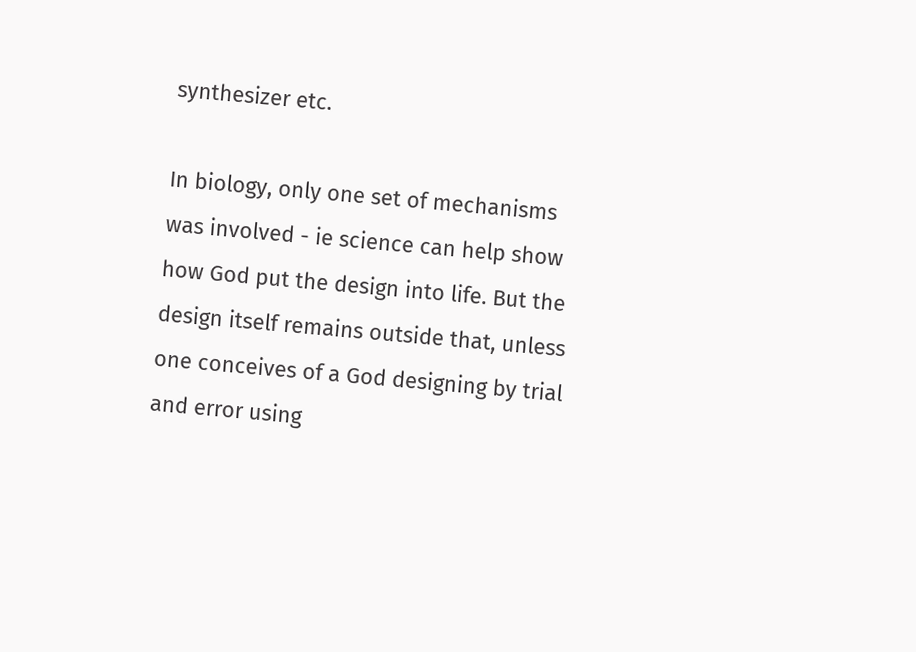synthesizer etc.

In biology, only one set of mechanisms was involved - ie science can help show how God put the design into life. But the design itself remains outside that, unless one conceives of a God designing by trial and error using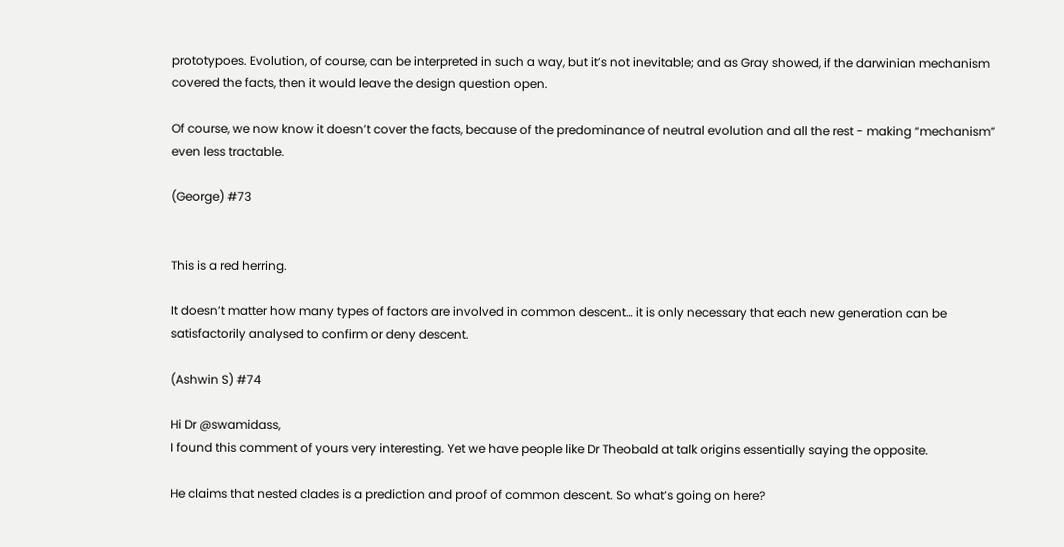prototypoes. Evolution, of course, can be interpreted in such a way, but it’s not inevitable; and as Gray showed, if the darwinian mechanism covered the facts, then it would leave the design question open.

Of course, we now know it doesn’t cover the facts, because of the predominance of neutral evolution and all the rest - making “mechanism” even less tractable.

(George) #73


This is a red herring.

It doesn’t matter how many types of factors are involved in common descent… it is only necessary that each new generation can be satisfactorily analysed to confirm or deny descent.

(Ashwin S) #74

Hi Dr @swamidass,
I found this comment of yours very interesting. Yet we have people like Dr Theobald at talk origins essentially saying the opposite.

He claims that nested clades is a prediction and proof of common descent. So what’s going on here?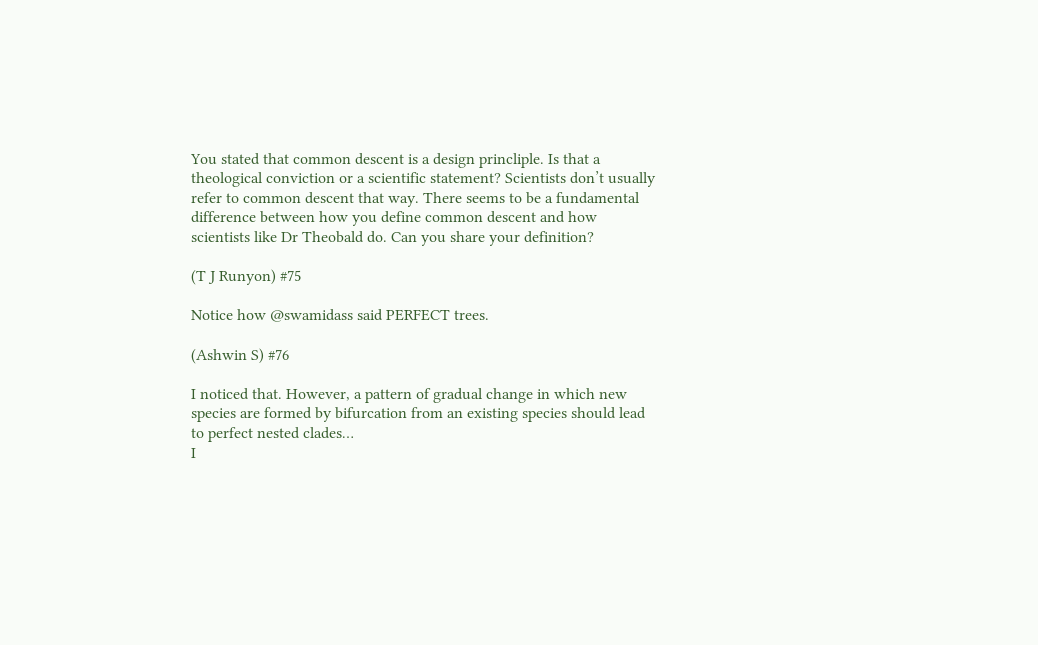You stated that common descent is a design princliple. Is that a theological conviction or a scientific statement? Scientists don’t usually refer to common descent that way. There seems to be a fundamental difference between how you define common descent and how scientists like Dr Theobald do. Can you share your definition?

(T J Runyon) #75

Notice how @swamidass said PERFECT trees.

(Ashwin S) #76

I noticed that. However, a pattern of gradual change in which new species are formed by bifurcation from an existing species should lead to perfect nested clades…
I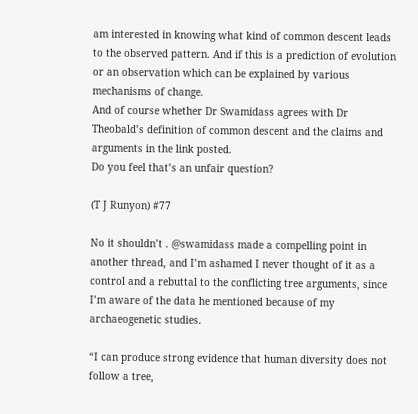am interested in knowing what kind of common descent leads to the observed pattern. And if this is a prediction of evolution or an observation which can be explained by various mechanisms of change.
And of course whether Dr Swamidass agrees with Dr Theobald’s definition of common descent and the claims and arguments in the link posted.
Do you feel that’s an unfair question?

(T J Runyon) #77

No it shouldn’t . @swamidass made a compelling point in another thread, and I’m ashamed I never thought of it as a control and a rebuttal to the conflicting tree arguments, since I’m aware of the data he mentioned because of my archaeogenetic studies.

“I can produce strong evidence that human diversity does not follow a tree,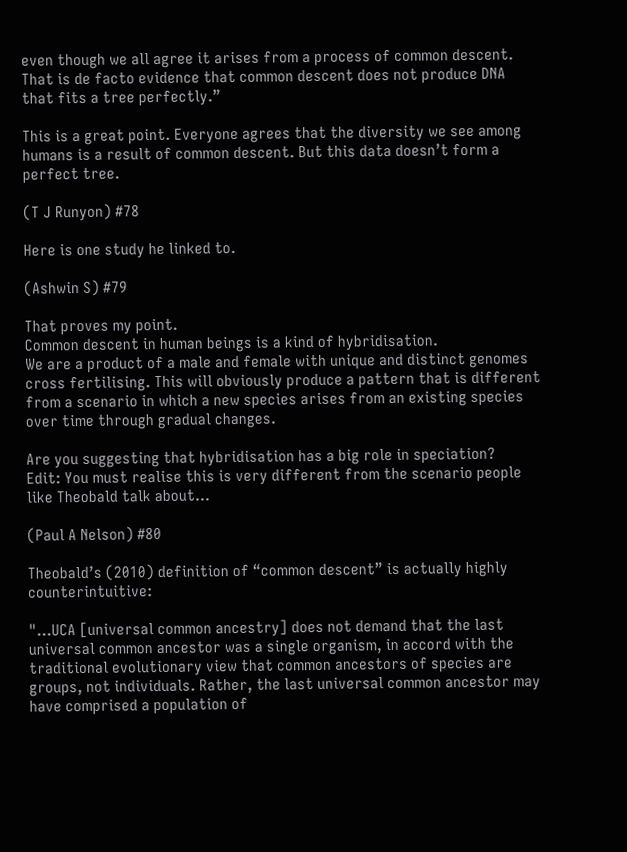even though we all agree it arises from a process of common descent. That is de facto evidence that common descent does not produce DNA that fits a tree perfectly.”

This is a great point. Everyone agrees that the diversity we see among humans is a result of common descent. But this data doesn’t form a perfect tree.

(T J Runyon) #78

Here is one study he linked to.

(Ashwin S) #79

That proves my point.
Common descent in human beings is a kind of hybridisation.
We are a product of a male and female with unique and distinct genomes cross fertilising. This will obviously produce a pattern that is different from a scenario in which a new species arises from an existing species over time through gradual changes.

Are you suggesting that hybridisation has a big role in speciation?
Edit: You must realise this is very different from the scenario people like Theobald talk about…

(Paul A Nelson) #80

Theobald’s (2010) definition of “common descent” is actually highly counterintuitive:

"…UCA [universal common ancestry] does not demand that the last universal common ancestor was a single organism, in accord with the traditional evolutionary view that common ancestors of species are groups, not individuals. Rather, the last universal common ancestor may have comprised a population of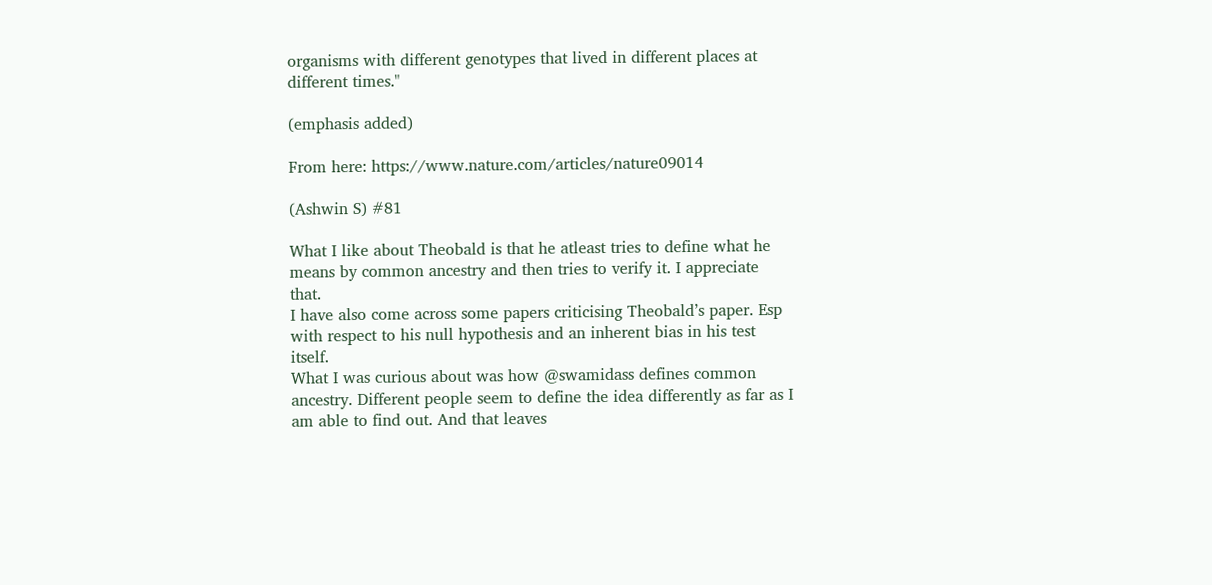organisms with different genotypes that lived in different places at different times."

(emphasis added)

From here: https://www.nature.com/articles/nature09014

(Ashwin S) #81

What I like about Theobald is that he atleast tries to define what he means by common ancestry and then tries to verify it. I appreciate that.
I have also come across some papers criticising Theobald’s paper. Esp with respect to his null hypothesis and an inherent bias in his test itself.
What I was curious about was how @swamidass defines common ancestry. Different people seem to define the idea differently as far as I am able to find out. And that leaves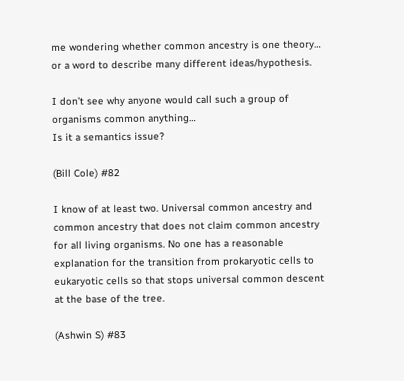me wondering whether common ancestry is one theory… or a word to describe many different ideas/hypothesis.

I don’t see why anyone would call such a group of organisms common anything…
Is it a semantics issue?

(Bill Cole) #82

I know of at least two. Universal common ancestry and common ancestry that does not claim common ancestry for all living organisms. No one has a reasonable explanation for the transition from prokaryotic cells to eukaryotic cells so that stops universal common descent at the base of the tree.

(Ashwin S) #83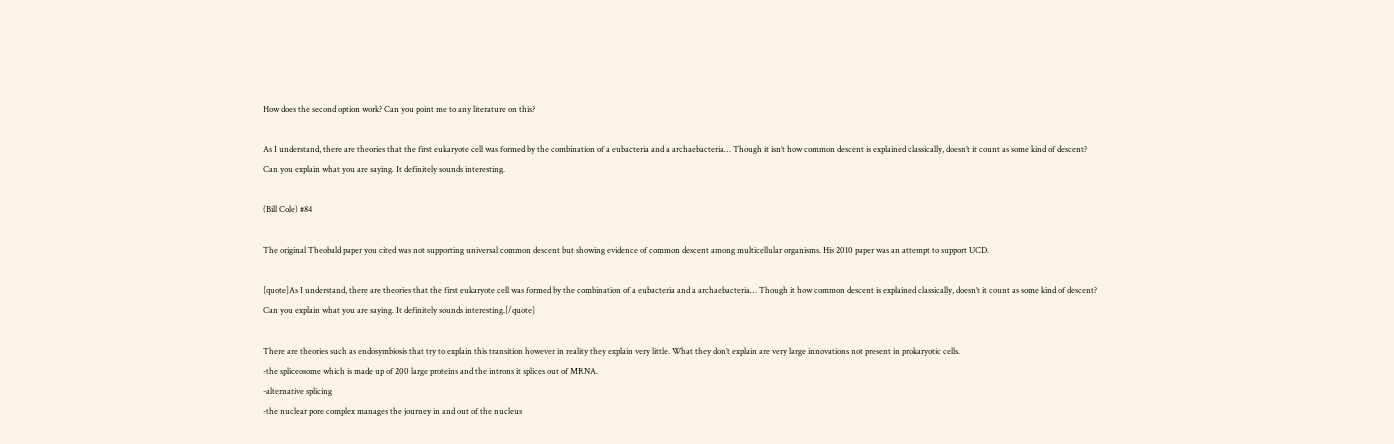How does the second option work? Can you point me to any literature on this?

As I understand, there are theories that the first eukaryote cell was formed by the combination of a eubacteria and a archaebacteria… Though it isn’t how common descent is explained classically, doesn’t it count as some kind of descent?
Can you explain what you are saying. It definitely sounds interesting.

(Bill Cole) #84

The original Theobald paper you cited was not supporting universal common descent but showing evidence of common descent among multicellular organisms. His 2010 paper was an attempt to support UCD.

[quote]As I understand, there are theories that the first eukaryote cell was formed by the combination of a eubacteria and a archaebacteria… Though it how common descent is explained classically, doesn’t it count as some kind of descent?
Can you explain what you are saying. It definitely sounds interesting.[/quote]

There are theories such as endosymbiosis that try to explain this transition however in reality they explain very little. What they don’t explain are very large innovations not present in prokaryotic cells.
-the spliceosome which is made up of 200 large proteins and the introns it splices out of MRNA.
-alternative splicing
-the nuclear pore complex manages the journey in and out of the nucleus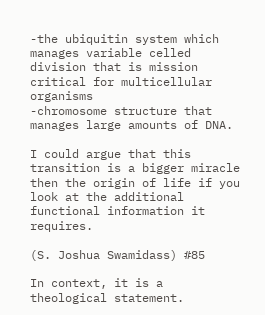-the ubiquitin system which manages variable celled division that is mission critical for multicellular organisms
-chromosome structure that manages large amounts of DNA.

I could argue that this transition is a bigger miracle then the origin of life if you look at the additional functional information it requires.

(S. Joshua Swamidass) #85

In context, it is a theological statement.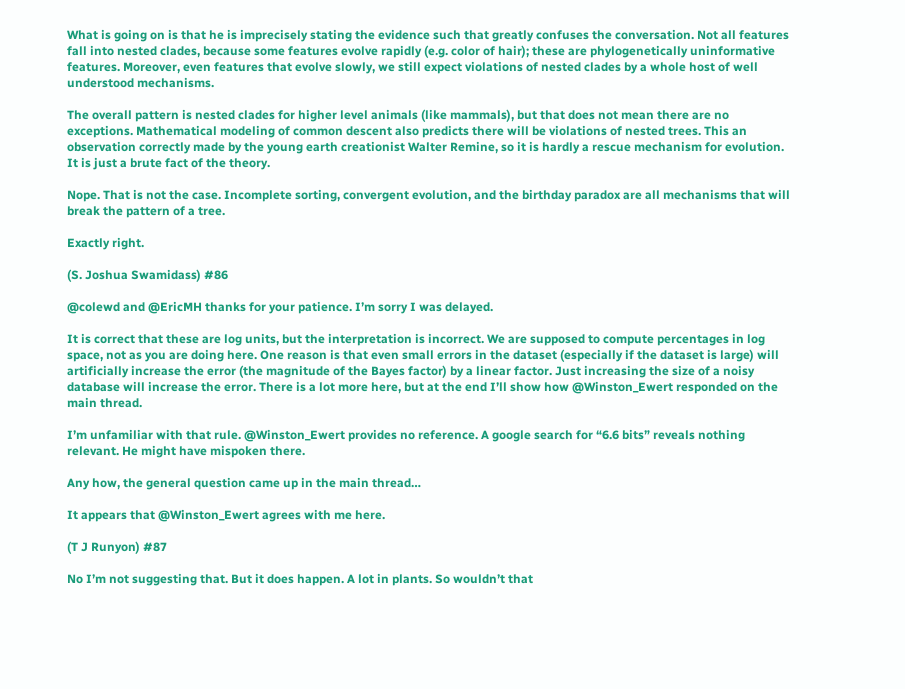What is going on is that he is imprecisely stating the evidence such that greatly confuses the conversation. Not all features fall into nested clades, because some features evolve rapidly (e.g. color of hair); these are phylogenetically uninformative features. Moreover, even features that evolve slowly, we still expect violations of nested clades by a whole host of well understood mechanisms.

The overall pattern is nested clades for higher level animals (like mammals), but that does not mean there are no exceptions. Mathematical modeling of common descent also predicts there will be violations of nested trees. This an observation correctly made by the young earth creationist Walter Remine, so it is hardly a rescue mechanism for evolution. It is just a brute fact of the theory.

Nope. That is not the case. Incomplete sorting, convergent evolution, and the birthday paradox are all mechanisms that will break the pattern of a tree.

Exactly right.

(S. Joshua Swamidass) #86

@colewd and @EricMH thanks for your patience. I’m sorry I was delayed.

It is correct that these are log units, but the interpretation is incorrect. We are supposed to compute percentages in log space, not as you are doing here. One reason is that even small errors in the dataset (especially if the dataset is large) will artificially increase the error (the magnitude of the Bayes factor) by a linear factor. Just increasing the size of a noisy database will increase the error. There is a lot more here, but at the end I’ll show how @Winston_Ewert responded on the main thread.

I’m unfamiliar with that rule. @Winston_Ewert provides no reference. A google search for “6.6 bits” reveals nothing relevant. He might have mispoken there.

Any how, the general question came up in the main thread…

It appears that @Winston_Ewert agrees with me here.

(T J Runyon) #87

No I’m not suggesting that. But it does happen. A lot in plants. So wouldn’t that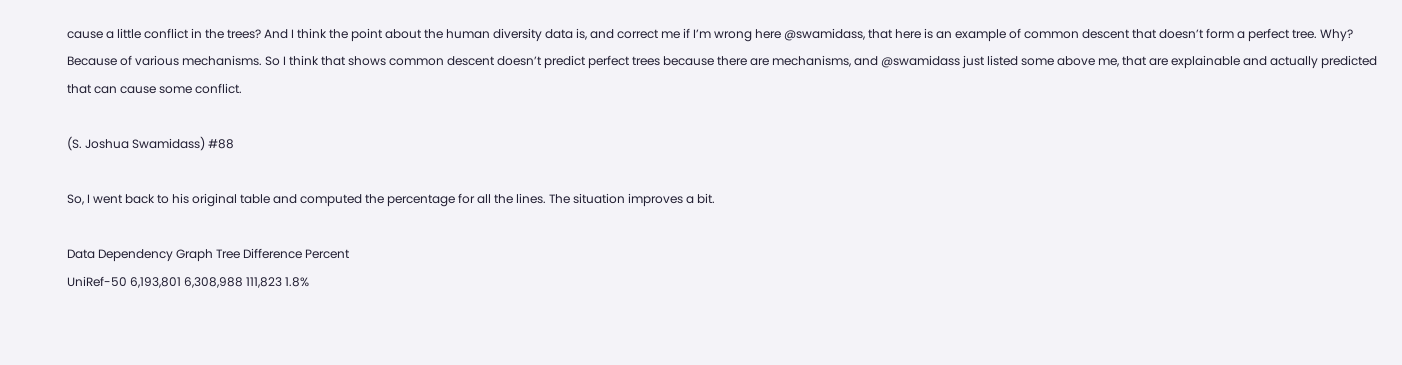cause a little conflict in the trees? And I think the point about the human diversity data is, and correct me if I’m wrong here @swamidass, that here is an example of common descent that doesn’t form a perfect tree. Why? Because of various mechanisms. So I think that shows common descent doesn’t predict perfect trees because there are mechanisms, and @swamidass just listed some above me, that are explainable and actually predicted that can cause some conflict.

(S. Joshua Swamidass) #88

So, I went back to his original table and computed the percentage for all the lines. The situation improves a bit.

Data Dependency Graph Tree Difference Percent
UniRef-50 6,193,801 6,308,988 111,823 1.8%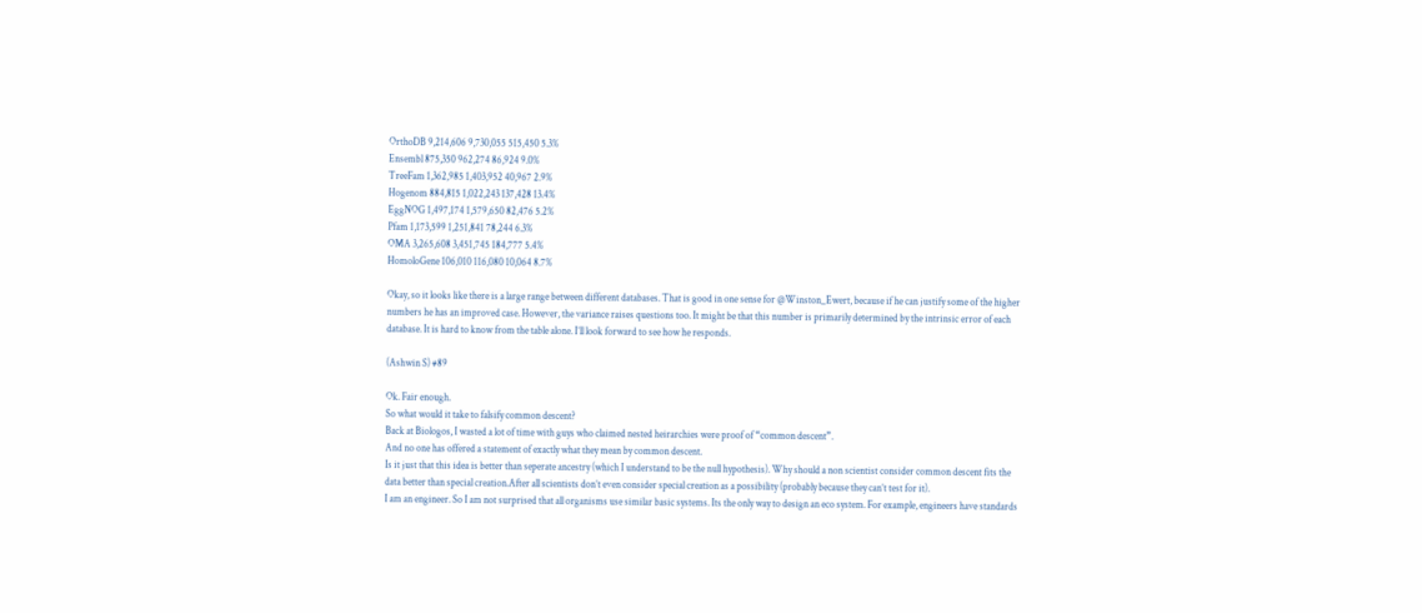OrthoDB 9,214,606 9,730,055 515,450 5.3%
Ensembl 875,350 962,274 86,924 9.0%
TreeFam 1,362,985 1,403,952 40,967 2.9%
Hogenom 884,815 1,022,243 137,428 13.4%
EggNOG 1,497,174 1,579,650 82,476 5.2%
Pfam 1,173,599 1,251,841 78,244 6.3%
OMA 3,265,608 3,451,745 184,777 5.4%
HomoloGene 106,010 116,080 10,064 8.7%

Okay, so it looks like there is a large range between different databases. That is good in one sense for @Winston_Ewert, because if he can justify some of the higher numbers he has an improved case. However, the variance raises questions too. It might be that this number is primarily determined by the intrinsic error of each database. It is hard to know from the table alone. I’ll look forward to see how he responds.

(Ashwin S) #89

Ok. Fair enough.
So what would it take to falsify common descent?
Back at Biologos, I wasted a lot of time with guys who claimed nested heirarchies were proof of “common descent”.
And no one has offered a statement of exactly what they mean by common descent.
Is it just that this idea is better than seperate ancestry (which I understand to be the null hypothesis). Why should a non scientist consider common descent fits the data better than special creation.After all scientists don’t even consider special creation as a possibility (probably because they can’t test for it).
I am an engineer. So I am not surprised that all organisms use similar basic systems. Its the only way to design an eco system. For example, engineers have standards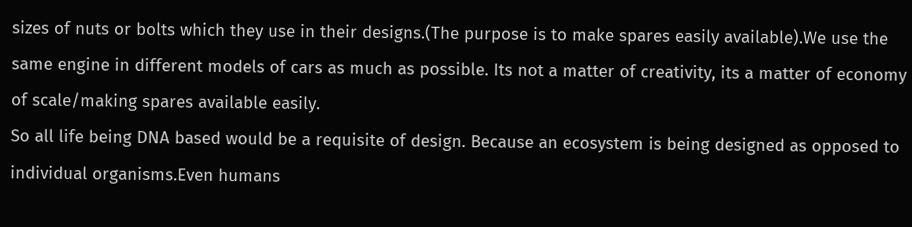sizes of nuts or bolts which they use in their designs.(The purpose is to make spares easily available).We use the same engine in different models of cars as much as possible. Its not a matter of creativity, its a matter of economy of scale/making spares available easily.
So all life being DNA based would be a requisite of design. Because an ecosystem is being designed as opposed to individual organisms.Even humans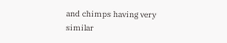and chimps having very similar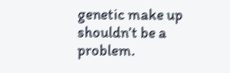genetic make up shouldn’t be a problem.